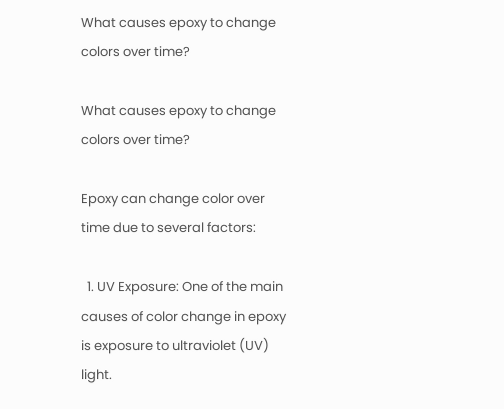What causes epoxy to change colors over time?

What causes epoxy to change colors over time?

Epoxy can change color over time due to several factors:

  1. UV Exposure: One of the main causes of color change in epoxy is exposure to ultraviolet (UV) light.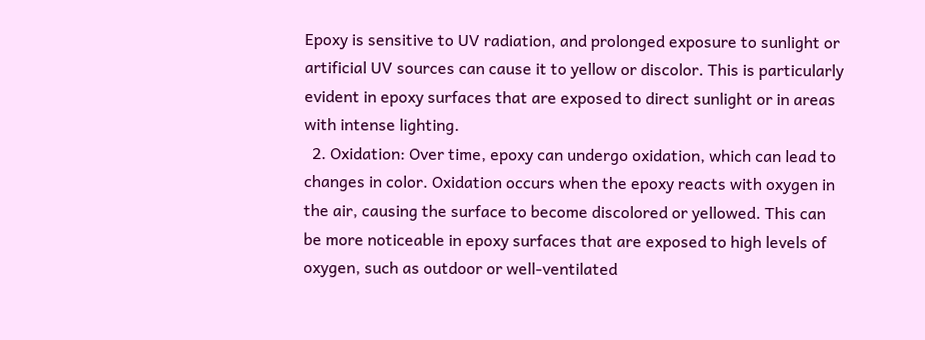Epoxy is sensitive to UV radiation, and prolonged exposure to sunlight or artificial UV sources can cause it to yellow or discolor. This is particularly evident in epoxy surfaces that are exposed to direct sunlight or in areas with intense lighting.
  2. Oxidation: Over time, epoxy can undergo oxidation, which can lead to changes in color. Oxidation occurs when the epoxy reacts with oxygen in the air, causing the surface to become discolored or yellowed. This can be more noticeable in epoxy surfaces that are exposed to high levels of oxygen, such as outdoor or well-ventilated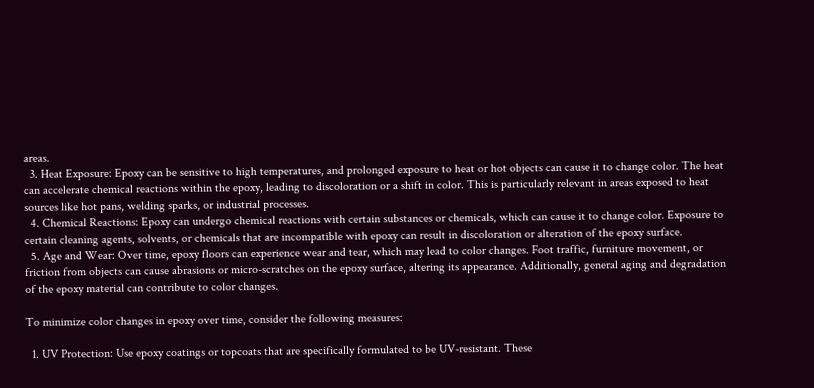areas.
  3. Heat Exposure: Epoxy can be sensitive to high temperatures, and prolonged exposure to heat or hot objects can cause it to change color. The heat can accelerate chemical reactions within the epoxy, leading to discoloration or a shift in color. This is particularly relevant in areas exposed to heat sources like hot pans, welding sparks, or industrial processes.
  4. Chemical Reactions: Epoxy can undergo chemical reactions with certain substances or chemicals, which can cause it to change color. Exposure to certain cleaning agents, solvents, or chemicals that are incompatible with epoxy can result in discoloration or alteration of the epoxy surface.
  5. Age and Wear: Over time, epoxy floors can experience wear and tear, which may lead to color changes. Foot traffic, furniture movement, or friction from objects can cause abrasions or micro-scratches on the epoxy surface, altering its appearance. Additionally, general aging and degradation of the epoxy material can contribute to color changes.

To minimize color changes in epoxy over time, consider the following measures:

  1. UV Protection: Use epoxy coatings or topcoats that are specifically formulated to be UV-resistant. These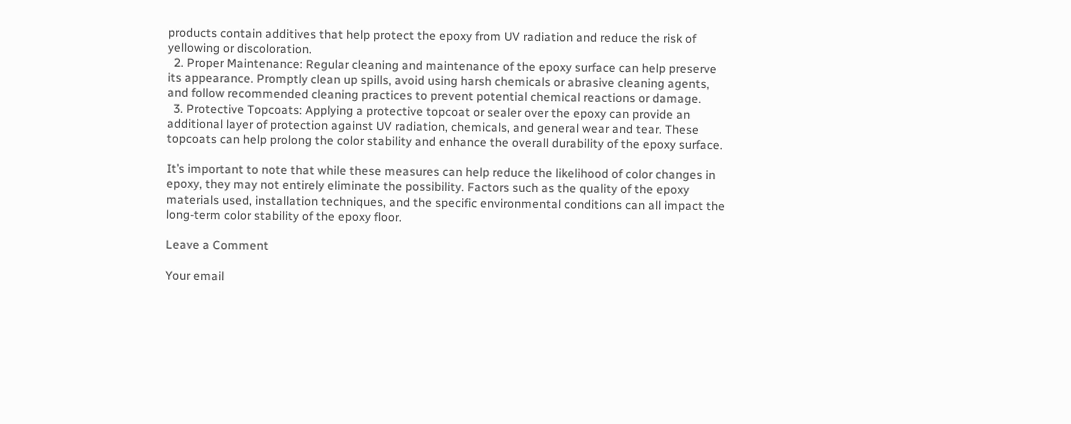products contain additives that help protect the epoxy from UV radiation and reduce the risk of yellowing or discoloration.
  2. Proper Maintenance: Regular cleaning and maintenance of the epoxy surface can help preserve its appearance. Promptly clean up spills, avoid using harsh chemicals or abrasive cleaning agents, and follow recommended cleaning practices to prevent potential chemical reactions or damage.
  3. Protective Topcoats: Applying a protective topcoat or sealer over the epoxy can provide an additional layer of protection against UV radiation, chemicals, and general wear and tear. These topcoats can help prolong the color stability and enhance the overall durability of the epoxy surface.

It’s important to note that while these measures can help reduce the likelihood of color changes in epoxy, they may not entirely eliminate the possibility. Factors such as the quality of the epoxy materials used, installation techniques, and the specific environmental conditions can all impact the long-term color stability of the epoxy floor.

Leave a Comment

Your email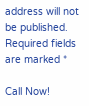address will not be published. Required fields are marked *

Call Now!